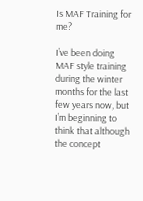Is MAF Training for me?

I’ve been doing MAF style training during the winter months for the last few years now, but I’m beginning to think that although the concept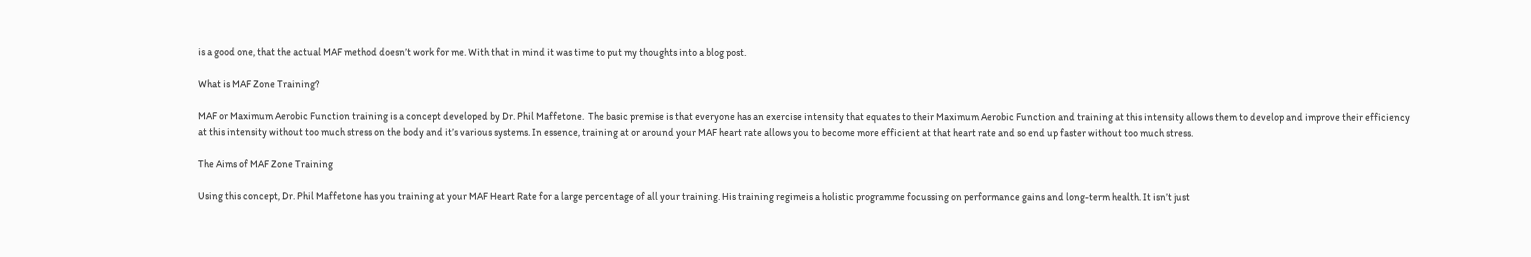is a good one, that the actual MAF method doesn’t work for me. With that in mind it was time to put my thoughts into a blog post.

What is MAF Zone Training?

MAF or Maximum Aerobic Function training is a concept developed by Dr. Phil Maffetone.  The basic premise is that everyone has an exercise intensity that equates to their Maximum Aerobic Function and training at this intensity allows them to develop and improve their efficiency at this intensity without too much stress on the body and it’s various systems. In essence, training at or around your MAF heart rate allows you to become more efficient at that heart rate and so end up faster without too much stress.

The Aims of MAF Zone Training

Using this concept, Dr. Phil Maffetone has you training at your MAF Heart Rate for a large percentage of all your training. His training regimeis a holistic programme focussing on performance gains and long-term health. It isn’t just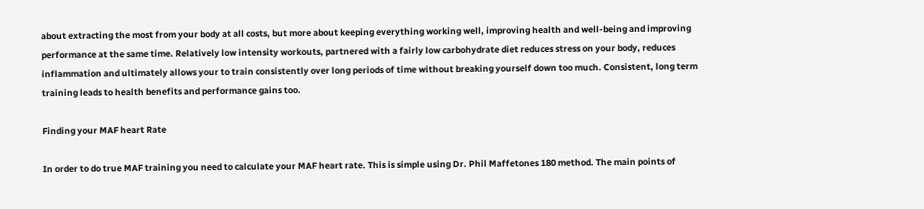about extracting the most from your body at all costs, but more about keeping everything working well, improving health and well-being and improving performance at the same time. Relatively low intensity workouts, partnered with a fairly low carbohydrate diet reduces stress on your body, reduces inflammation and ultimately allows your to train consistently over long periods of time without breaking yourself down too much. Consistent, long term training leads to health benefits and performance gains too.

Finding your MAF heart Rate

In order to do true MAF training you need to calculate your MAF heart rate. This is simple using Dr. Phil Maffetones 180 method. The main points of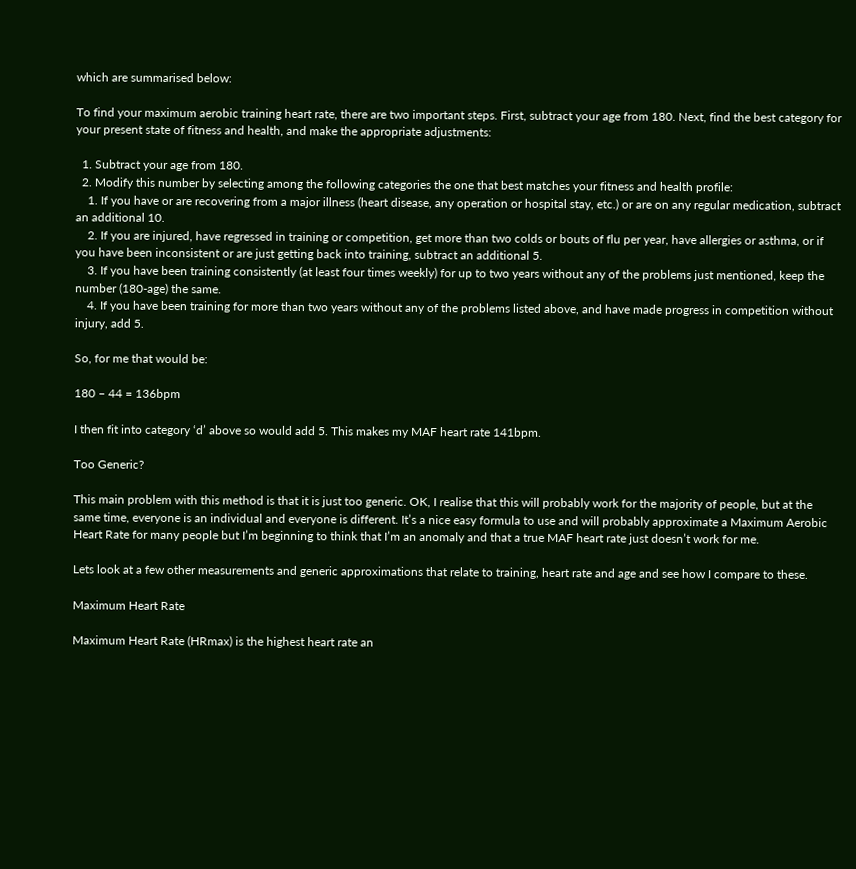which are summarised below:

To find your maximum aerobic training heart rate, there are two important steps. First, subtract your age from 180. Next, find the best category for your present state of fitness and health, and make the appropriate adjustments:

  1. Subtract your age from 180.
  2. Modify this number by selecting among the following categories the one that best matches your fitness and health profile:
    1. If you have or are recovering from a major illness (heart disease, any operation or hospital stay, etc.) or are on any regular medication, subtract an additional 10.
    2. If you are injured, have regressed in training or competition, get more than two colds or bouts of flu per year, have allergies or asthma, or if you have been inconsistent or are just getting back into training, subtract an additional 5.
    3. If you have been training consistently (at least four times weekly) for up to two years without any of the problems just mentioned, keep the number (180-age) the same.
    4. If you have been training for more than two years without any of the problems listed above, and have made progress in competition without injury, add 5.

So, for me that would be:

180 – 44 = 136bpm

I then fit into category ‘d’ above so would add 5. This makes my MAF heart rate 141bpm.

Too Generic?

This main problem with this method is that it is just too generic. OK, I realise that this will probably work for the majority of people, but at the same time, everyone is an individual and everyone is different. It’s a nice easy formula to use and will probably approximate a Maximum Aerobic Heart Rate for many people but I’m beginning to think that I’m an anomaly and that a true MAF heart rate just doesn’t work for me.

Lets look at a few other measurements and generic approximations that relate to training, heart rate and age and see how I compare to these.

Maximum Heart Rate

Maximum Heart Rate (HRmax) is the highest heart rate an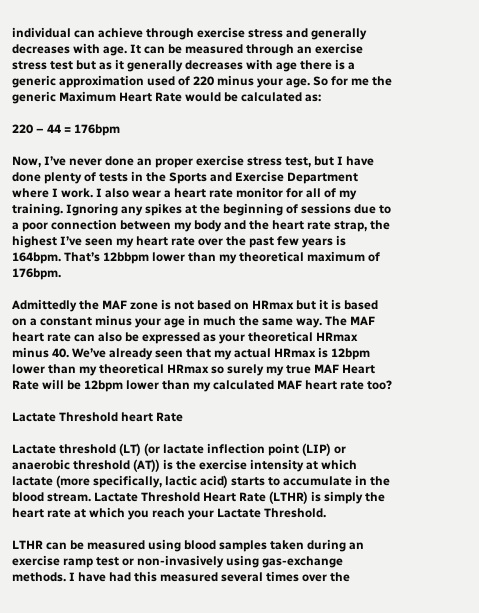individual can achieve through exercise stress and generally decreases with age. It can be measured through an exercise stress test but as it generally decreases with age there is a generic approximation used of 220 minus your age. So for me the generic Maximum Heart Rate would be calculated as:

220 – 44 = 176bpm

Now, I’ve never done an proper exercise stress test, but I have done plenty of tests in the Sports and Exercise Department where I work. I also wear a heart rate monitor for all of my training. Ignoring any spikes at the beginning of sessions due to a poor connection between my body and the heart rate strap, the highest I’ve seen my heart rate over the past few years is 164bpm. That’s 12bbpm lower than my theoretical maximum of 176bpm.

Admittedly the MAF zone is not based on HRmax but it is based on a constant minus your age in much the same way. The MAF heart rate can also be expressed as your theoretical HRmax  minus 40. We’ve already seen that my actual HRmax is 12bpm lower than my theoretical HRmax so surely my true MAF Heart Rate will be 12bpm lower than my calculated MAF heart rate too?

Lactate Threshold heart Rate

Lactate threshold (LT) (or lactate inflection point (LIP) or anaerobic threshold (AT)) is the exercise intensity at which lactate (more specifically, lactic acid) starts to accumulate in the blood stream. Lactate Threshold Heart Rate (LTHR) is simply the heart rate at which you reach your Lactate Threshold.

LTHR can be measured using blood samples taken during an exercise ramp test or non-invasively using gas-exchange methods. I have had this measured several times over the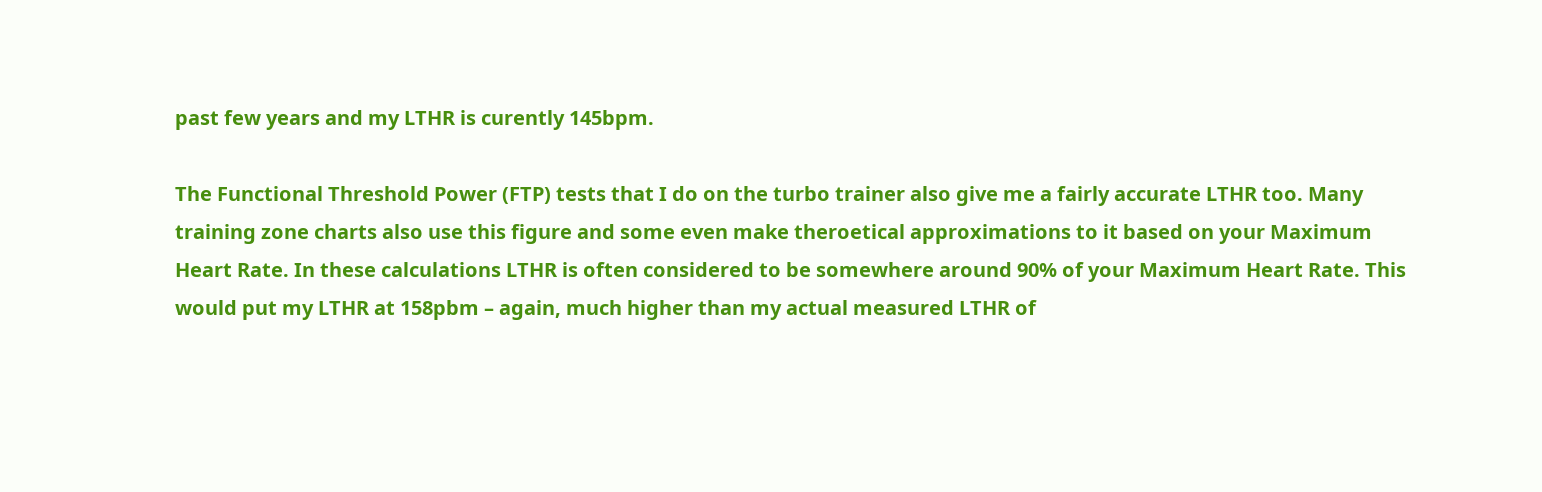past few years and my LTHR is curently 145bpm.

The Functional Threshold Power (FTP) tests that I do on the turbo trainer also give me a fairly accurate LTHR too. Many training zone charts also use this figure and some even make theroetical approximations to it based on your Maximum Heart Rate. In these calculations LTHR is often considered to be somewhere around 90% of your Maximum Heart Rate. This would put my LTHR at 158pbm – again, much higher than my actual measured LTHR of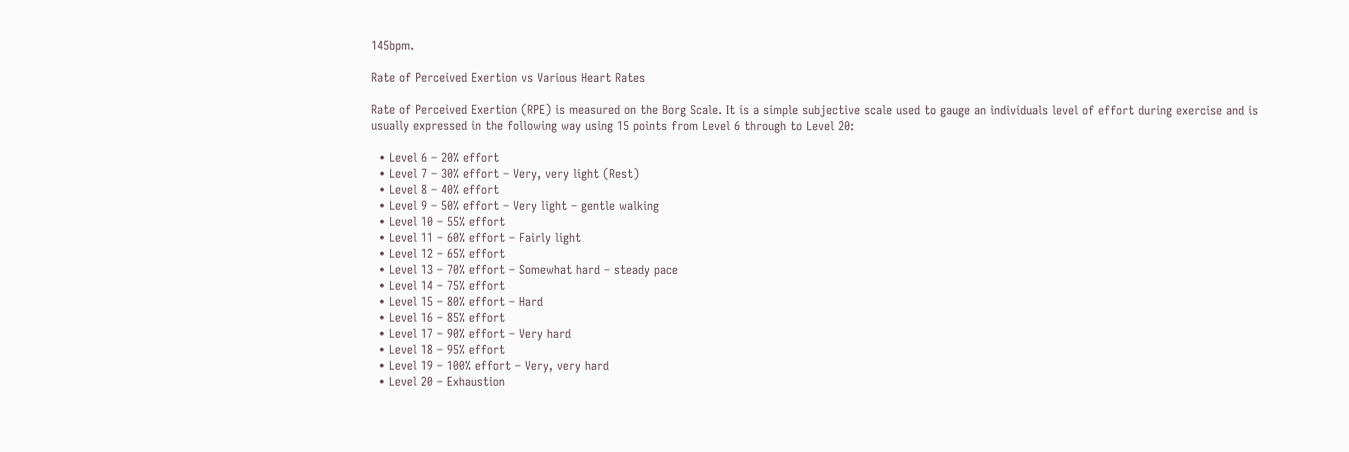145bpm.

Rate of Perceived Exertion vs Various Heart Rates

Rate of Perceived Exertion (RPE) is measured on the Borg Scale. It is a simple subjective scale used to gauge an individuals level of effort during exercise and is usually expressed in the following way using 15 points from Level 6 through to Level 20:

  • Level 6 – 20% effort
  • Level 7 – 30% effort – Very, very light (Rest)
  • Level 8 – 40% effort
  • Level 9 – 50% effort – Very light – gentle walking
  • Level 10 – 55% effort
  • Level 11 – 60% effort – Fairly light
  • Level 12 – 65% effort
  • Level 13 – 70% effort – Somewhat hard – steady pace
  • Level 14 – 75% effort
  • Level 15 – 80% effort – Hard
  • Level 16 – 85% effort
  • Level 17 – 90% effort – Very hard
  • Level 18 – 95% effort
  • Level 19 – 100% effort – Very, very hard
  • Level 20 – Exhaustion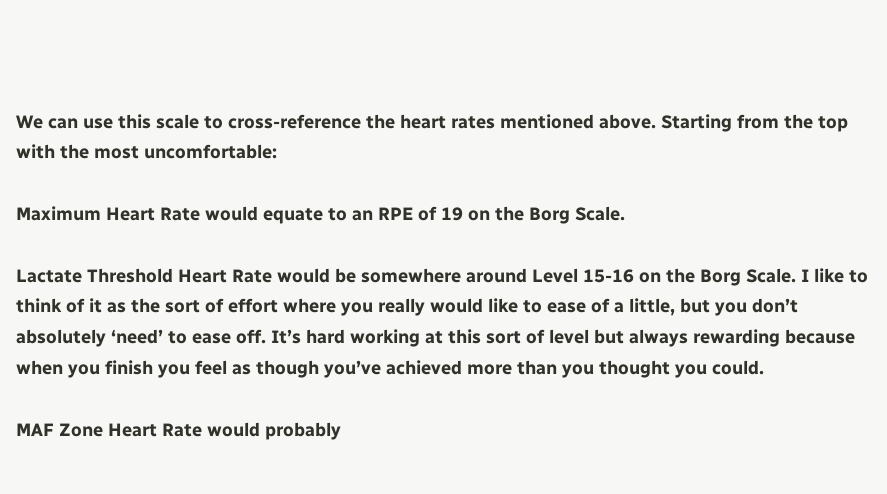We can use this scale to cross-reference the heart rates mentioned above. Starting from the top with the most uncomfortable:

Maximum Heart Rate would equate to an RPE of 19 on the Borg Scale.

Lactate Threshold Heart Rate would be somewhere around Level 15-16 on the Borg Scale. I like to think of it as the sort of effort where you really would like to ease of a little, but you don’t absolutely ‘need’ to ease off. It’s hard working at this sort of level but always rewarding because when you finish you feel as though you’ve achieved more than you thought you could.

MAF Zone Heart Rate would probably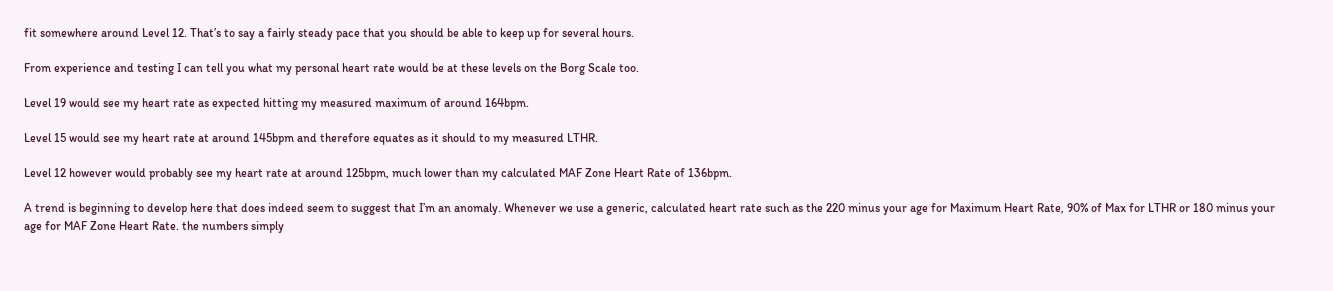fit somewhere around Level 12. That’s to say a fairly steady pace that you should be able to keep up for several hours.

From experience and testing I can tell you what my personal heart rate would be at these levels on the Borg Scale too.

Level 19 would see my heart rate as expected hitting my measured maximum of around 164bpm.

Level 15 would see my heart rate at around 145bpm and therefore equates as it should to my measured LTHR.

Level 12 however would probably see my heart rate at around 125bpm, much lower than my calculated MAF Zone Heart Rate of 136bpm.

A trend is beginning to develop here that does indeed seem to suggest that I’m an anomaly. Whenever we use a generic, calculated heart rate such as the 220 minus your age for Maximum Heart Rate, 90% of Max for LTHR or 180 minus your age for MAF Zone Heart Rate. the numbers simply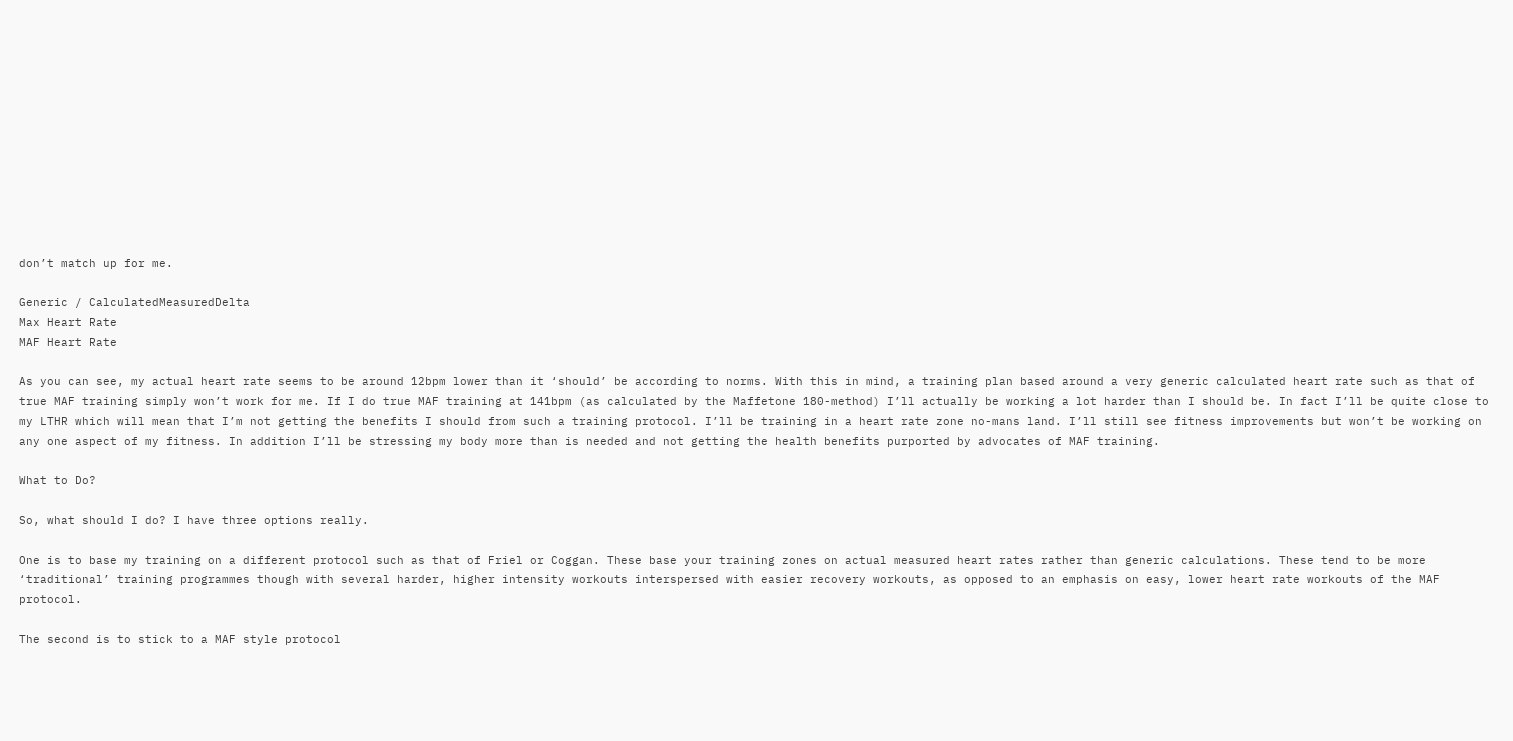don’t match up for me.

Generic / CalculatedMeasuredDelta
Max Heart Rate
MAF Heart Rate

As you can see, my actual heart rate seems to be around 12bpm lower than it ‘should’ be according to norms. With this in mind, a training plan based around a very generic calculated heart rate such as that of true MAF training simply won’t work for me. If I do true MAF training at 141bpm (as calculated by the Maffetone 180-method) I’ll actually be working a lot harder than I should be. In fact I’ll be quite close to my LTHR which will mean that I’m not getting the benefits I should from such a training protocol. I’ll be training in a heart rate zone no-mans land. I’ll still see fitness improvements but won’t be working on any one aspect of my fitness. In addition I’ll be stressing my body more than is needed and not getting the health benefits purported by advocates of MAF training.

What to Do?

So, what should I do? I have three options really.

One is to base my training on a different protocol such as that of Friel or Coggan. These base your training zones on actual measured heart rates rather than generic calculations. These tend to be more ‘traditional’ training programmes though with several harder, higher intensity workouts interspersed with easier recovery workouts, as opposed to an emphasis on easy, lower heart rate workouts of the MAF protocol.

The second is to stick to a MAF style protocol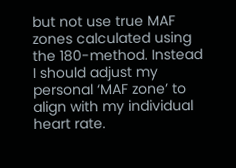but not use true MAF zones calculated using the 180-method. Instead I should adjust my personal ‘MAF zone’ to align with my individual heart rate.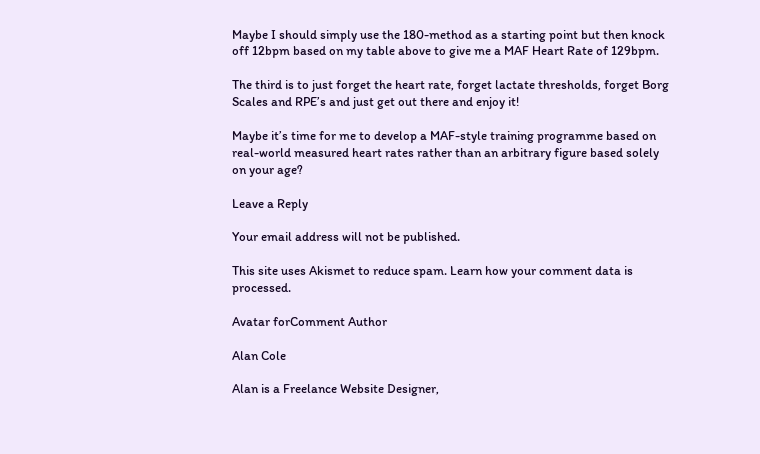Maybe I should simply use the 180-method as a starting point but then knock off 12bpm based on my table above to give me a MAF Heart Rate of 129bpm.

The third is to just forget the heart rate, forget lactate thresholds, forget Borg Scales and RPE’s and just get out there and enjoy it!

Maybe it’s time for me to develop a MAF-style training programme based on real-world measured heart rates rather than an arbitrary figure based solely on your age?

Leave a Reply

Your email address will not be published.

This site uses Akismet to reduce spam. Learn how your comment data is processed.

Avatar forComment Author

Alan Cole

Alan is a Freelance Website Designer,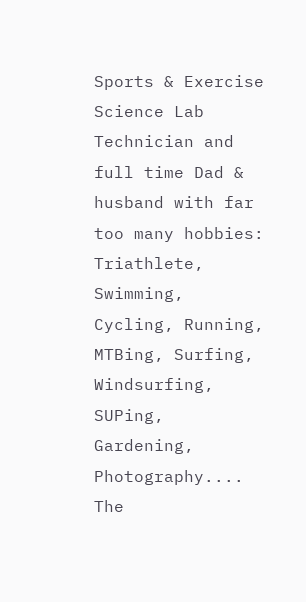Sports & Exercise Science Lab Technician and full time Dad & husband with far too many hobbies: Triathlete, Swimming, Cycling, Running, MTBing, Surfing, Windsurfing, SUPing, Gardening, Photography.... The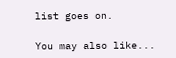list goes on.

You may also like...